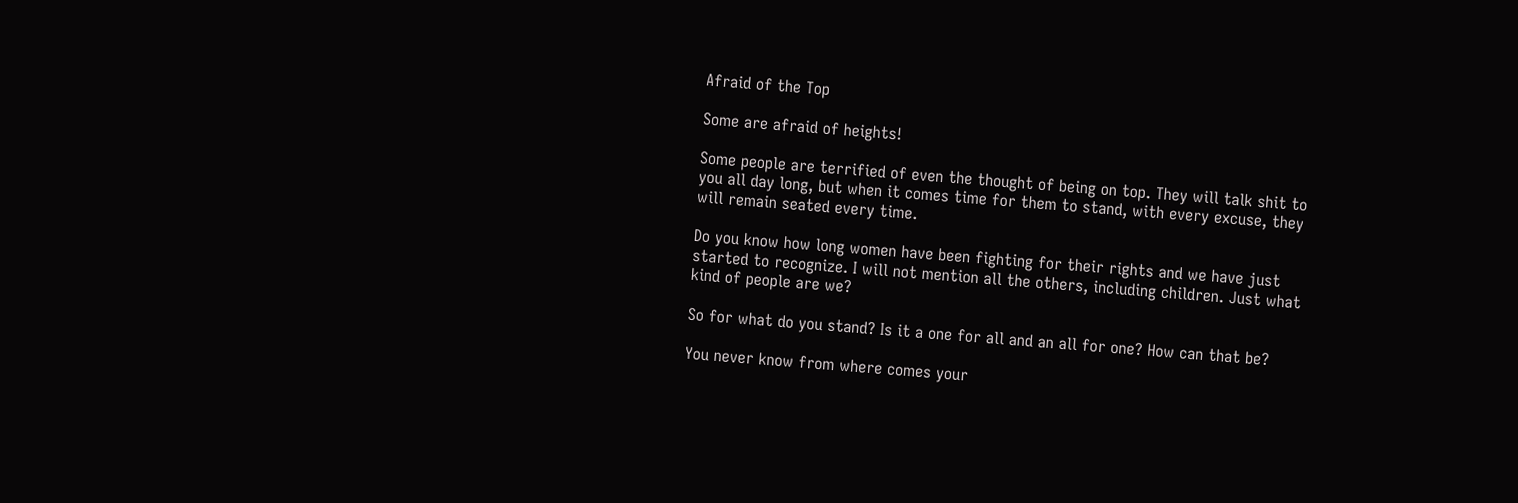Afraid of the Top

Some are afraid of heights!

Some people are terrified of even the thought of being on top. They will talk shit to you all day long, but when it comes time for them to stand, with every excuse, they will remain seated every time.

Do you know how long women have been fighting for their rights and we have just started to recognize. I will not mention all the others, including children. Just what kind of people are we?

So for what do you stand? Is it a one for all and an all for one? How can that be?

You never know from where comes your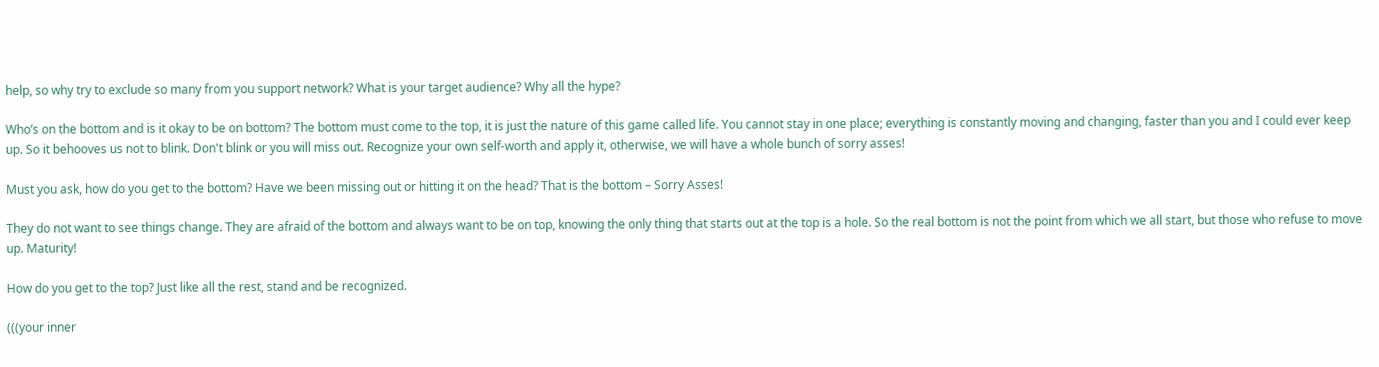help, so why try to exclude so many from you support network? What is your target audience? Why all the hype?

Who’s on the bottom and is it okay to be on bottom? The bottom must come to the top, it is just the nature of this game called life. You cannot stay in one place; everything is constantly moving and changing, faster than you and I could ever keep up. So it behooves us not to blink. Don't blink or you will miss out. Recognize your own self-worth and apply it, otherwise, we will have a whole bunch of sorry asses!

Must you ask, how do you get to the bottom? Have we been missing out or hitting it on the head? That is the bottom – Sorry Asses!

They do not want to see things change. They are afraid of the bottom and always want to be on top, knowing the only thing that starts out at the top is a hole. So the real bottom is not the point from which we all start, but those who refuse to move up. Maturity!

How do you get to the top? Just like all the rest, stand and be recognized.

(((your inner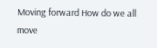Moving forward How do we all move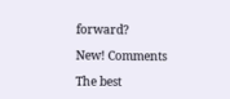forward?

New! Comments

The best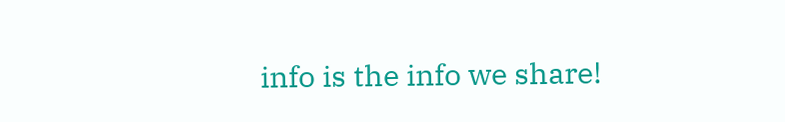info is the info we share!